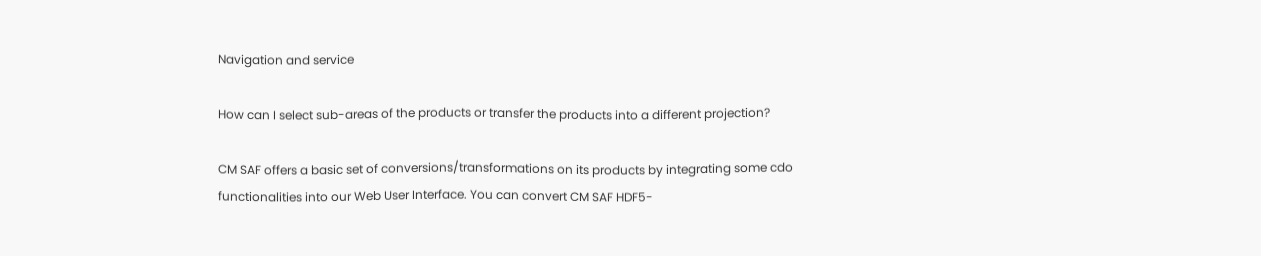Navigation and service

How can I select sub-areas of the products or transfer the products into a different projection?

CM SAF offers a basic set of conversions/transformations on its products by integrating some cdo functionalities into our Web User Interface. You can convert CM SAF HDF5-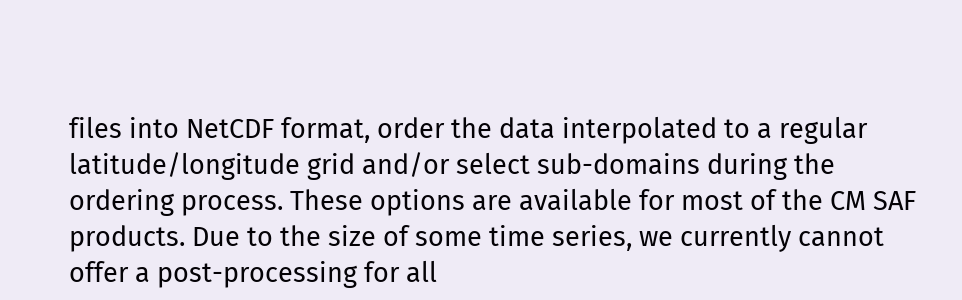files into NetCDF format, order the data interpolated to a regular latitude/longitude grid and/or select sub-domains during the ordering process. These options are available for most of the CM SAF products. Due to the size of some time series, we currently cannot offer a post-processing for all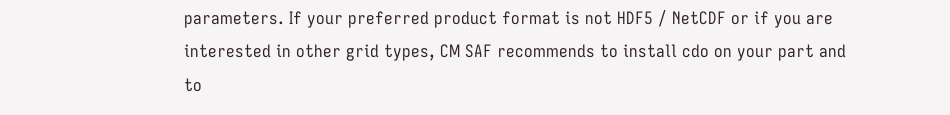parameters. If your preferred product format is not HDF5 / NetCDF or if you are interested in other grid types, CM SAF recommends to install cdo on your part and to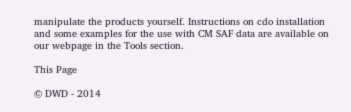manipulate the products yourself. Instructions on cdo installation and some examples for the use with CM SAF data are available on our webpage in the Tools section.

This Page

© DWD - 2014